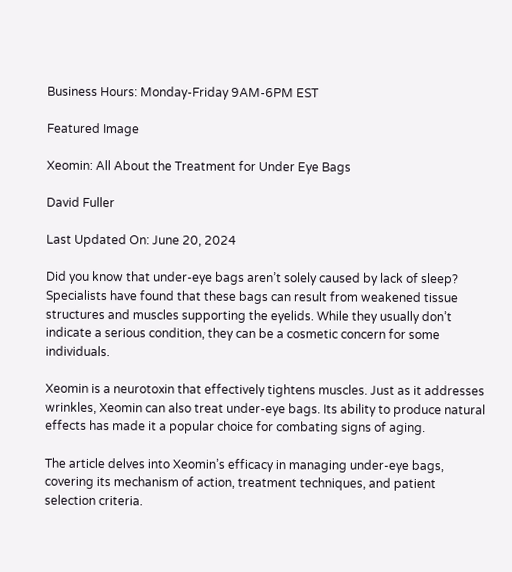Business Hours: Monday-Friday 9AM-6PM EST

Featured Image

Xeomin: All About the Treatment for Under Eye Bags

David Fuller

Last Updated On: June 20, 2024

Did you know that under-eye bags aren’t solely caused by lack of sleep? Specialists have found that these bags can result from weakened tissue structures and muscles supporting the eyelids. While they usually don’t indicate a serious condition, they can be a cosmetic concern for some individuals.

Xeomin is a neurotoxin that effectively tightens muscles. Just as it addresses wrinkles, Xeomin can also treat under-eye bags. Its ability to produce natural effects has made it a popular choice for combating signs of aging.

The article delves into Xeomin’s efficacy in managing under-eye bags, covering its mechanism of action, treatment techniques, and patient selection criteria.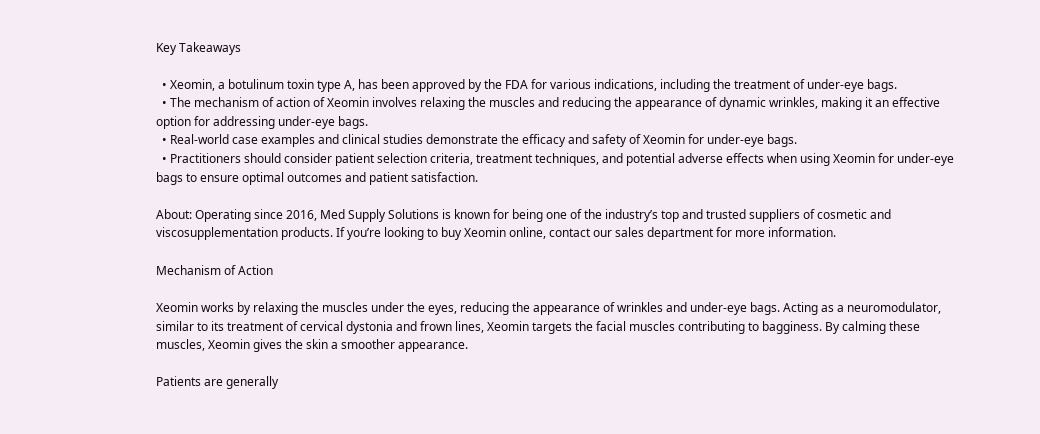Key Takeaways

  • Xeomin, a botulinum toxin type A, has been approved by the FDA for various indications, including the treatment of under-eye bags.
  • The mechanism of action of Xeomin involves relaxing the muscles and reducing the appearance of dynamic wrinkles, making it an effective option for addressing under-eye bags.
  • Real-world case examples and clinical studies demonstrate the efficacy and safety of Xeomin for under-eye bags.
  • Practitioners should consider patient selection criteria, treatment techniques, and potential adverse effects when using Xeomin for under-eye bags to ensure optimal outcomes and patient satisfaction.

About: Operating since 2016, Med Supply Solutions is known for being one of the industry’s top and trusted suppliers of cosmetic and viscosupplementation products. If you’re looking to buy Xeomin online, contact our sales department for more information.

Mechanism of Action

Xeomin works by relaxing the muscles under the eyes, reducing the appearance of wrinkles and under-eye bags. Acting as a neuromodulator, similar to its treatment of cervical dystonia and frown lines, Xeomin targets the facial muscles contributing to bagginess. By calming these muscles, Xeomin gives the skin a smoother appearance.

Patients are generally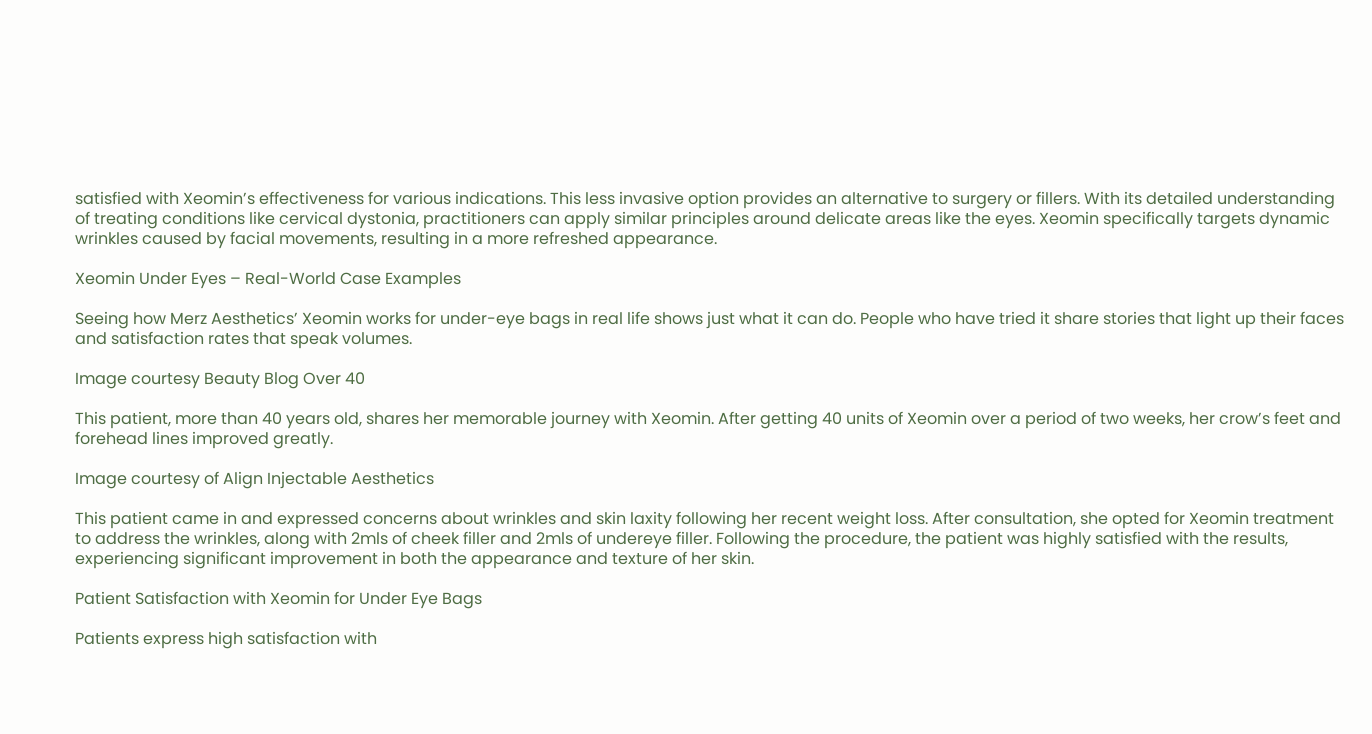satisfied with Xeomin’s effectiveness for various indications. This less invasive option provides an alternative to surgery or fillers. With its detailed understanding of treating conditions like cervical dystonia, practitioners can apply similar principles around delicate areas like the eyes. Xeomin specifically targets dynamic wrinkles caused by facial movements, resulting in a more refreshed appearance.

Xeomin Under Eyes – Real-World Case Examples

Seeing how Merz Aesthetics’ Xeomin works for under-eye bags in real life shows just what it can do. People who have tried it share stories that light up their faces and satisfaction rates that speak volumes.

Image courtesy Beauty Blog Over 40

This patient, more than 40 years old, shares her memorable journey with Xeomin. After getting 40 units of Xeomin over a period of two weeks, her crow’s feet and forehead lines improved greatly.

Image courtesy of Align Injectable Aesthetics

This patient came in and expressed concerns about wrinkles and skin laxity following her recent weight loss. After consultation, she opted for Xeomin treatment to address the wrinkles, along with 2mls of cheek filler and 2mls of undereye filler. Following the procedure, the patient was highly satisfied with the results, experiencing significant improvement in both the appearance and texture of her skin.

Patient Satisfaction with Xeomin for Under Eye Bags

Patients express high satisfaction with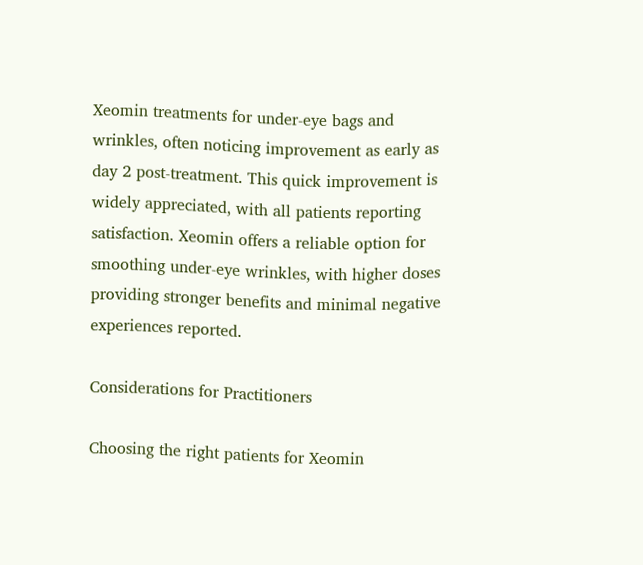Xeomin treatments for under-eye bags and wrinkles, often noticing improvement as early as day 2 post-treatment. This quick improvement is widely appreciated, with all patients reporting satisfaction. Xeomin offers a reliable option for smoothing under-eye wrinkles, with higher doses providing stronger benefits and minimal negative experiences reported.

Considerations for Practitioners

Choosing the right patients for Xeomin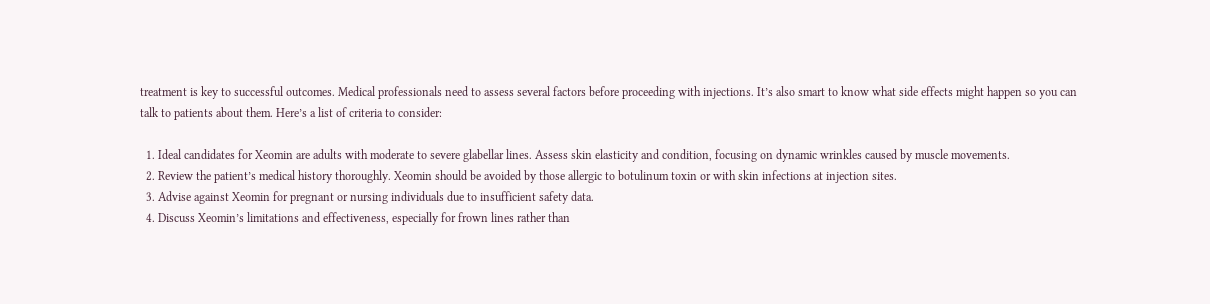treatment is key to successful outcomes. Medical professionals need to assess several factors before proceeding with injections. It’s also smart to know what side effects might happen so you can talk to patients about them. Here’s a list of criteria to consider:

  1. Ideal candidates for Xeomin are adults with moderate to severe glabellar lines. Assess skin elasticity and condition, focusing on dynamic wrinkles caused by muscle movements.
  2. Review the patient’s medical history thoroughly. Xeomin should be avoided by those allergic to botulinum toxin or with skin infections at injection sites.
  3. Advise against Xeomin for pregnant or nursing individuals due to insufficient safety data.
  4. Discuss Xeomin’s limitations and effectiveness, especially for frown lines rather than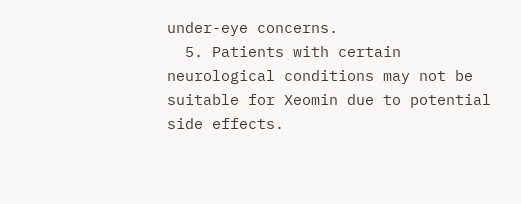under-eye concerns.
  5. Patients with certain neurological conditions may not be suitable for Xeomin due to potential side effects.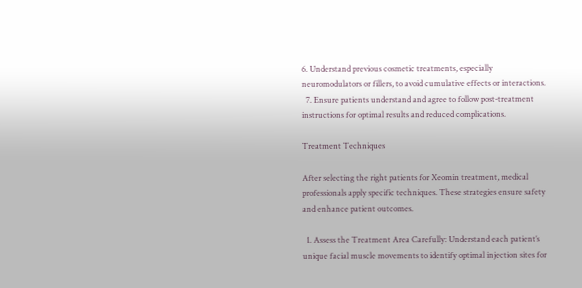6. Understand previous cosmetic treatments, especially neuromodulators or fillers, to avoid cumulative effects or interactions.
  7. Ensure patients understand and agree to follow post-treatment instructions for optimal results and reduced complications.

Treatment Techniques

After selecting the right patients for Xeomin treatment, medical professionals apply specific techniques. These strategies ensure safety and enhance patient outcomes.

  1. Assess the Treatment Area Carefully: Understand each patient’s unique facial muscle movements to identify optimal injection sites for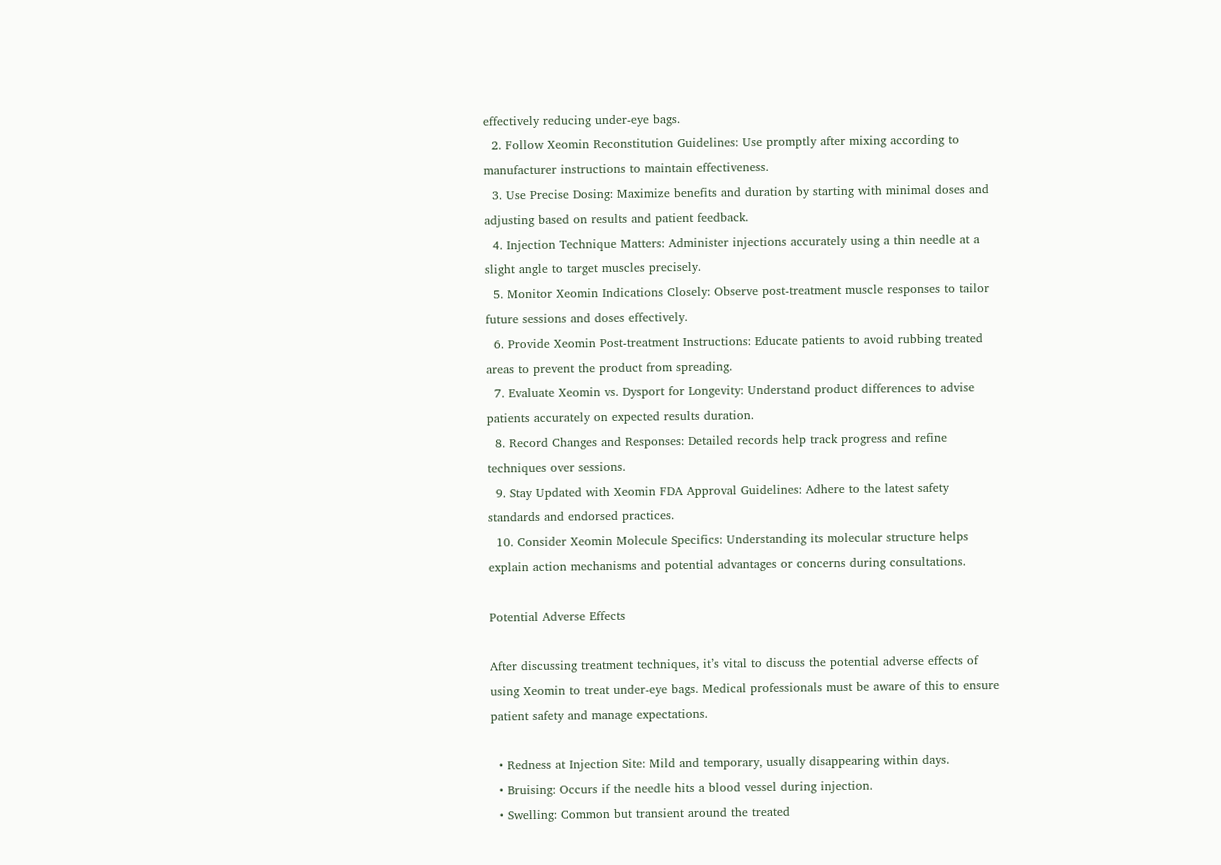effectively reducing under-eye bags.
  2. Follow Xeomin Reconstitution Guidelines: Use promptly after mixing according to manufacturer instructions to maintain effectiveness.
  3. Use Precise Dosing: Maximize benefits and duration by starting with minimal doses and adjusting based on results and patient feedback.
  4. Injection Technique Matters: Administer injections accurately using a thin needle at a slight angle to target muscles precisely.
  5. Monitor Xeomin Indications Closely: Observe post-treatment muscle responses to tailor future sessions and doses effectively.
  6. Provide Xeomin Post-treatment Instructions: Educate patients to avoid rubbing treated areas to prevent the product from spreading.
  7. Evaluate Xeomin vs. Dysport for Longevity: Understand product differences to advise patients accurately on expected results duration.
  8. Record Changes and Responses: Detailed records help track progress and refine techniques over sessions.
  9. Stay Updated with Xeomin FDA Approval Guidelines: Adhere to the latest safety standards and endorsed practices.
  10. Consider Xeomin Molecule Specifics: Understanding its molecular structure helps explain action mechanisms and potential advantages or concerns during consultations.

Potential Adverse Effects

After discussing treatment techniques, it’s vital to discuss the potential adverse effects of using Xeomin to treat under-eye bags. Medical professionals must be aware of this to ensure patient safety and manage expectations.

  • Redness at Injection Site: Mild and temporary, usually disappearing within days.
  • Bruising: Occurs if the needle hits a blood vessel during injection.
  • Swelling: Common but transient around the treated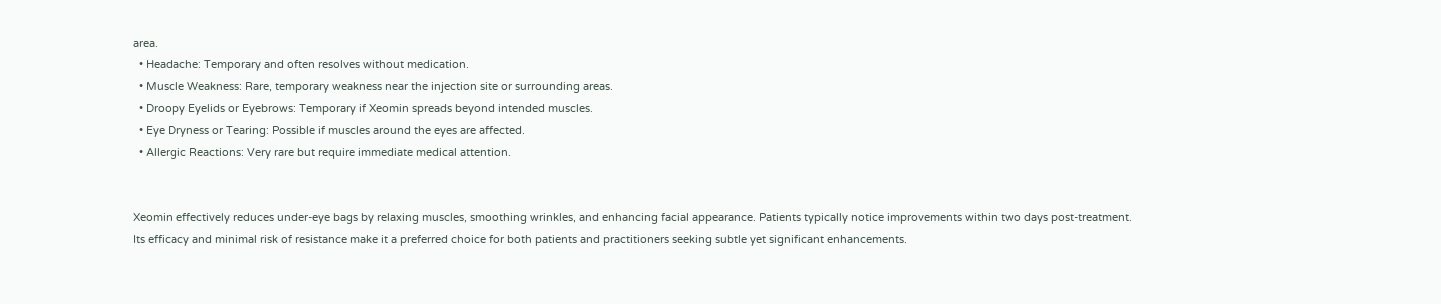area.
  • Headache: Temporary and often resolves without medication.
  • Muscle Weakness: Rare, temporary weakness near the injection site or surrounding areas.
  • Droopy Eyelids or Eyebrows: Temporary if Xeomin spreads beyond intended muscles.
  • Eye Dryness or Tearing: Possible if muscles around the eyes are affected.
  • Allergic Reactions: Very rare but require immediate medical attention.


Xeomin effectively reduces under-eye bags by relaxing muscles, smoothing wrinkles, and enhancing facial appearance. Patients typically notice improvements within two days post-treatment. Its efficacy and minimal risk of resistance make it a preferred choice for both patients and practitioners seeking subtle yet significant enhancements.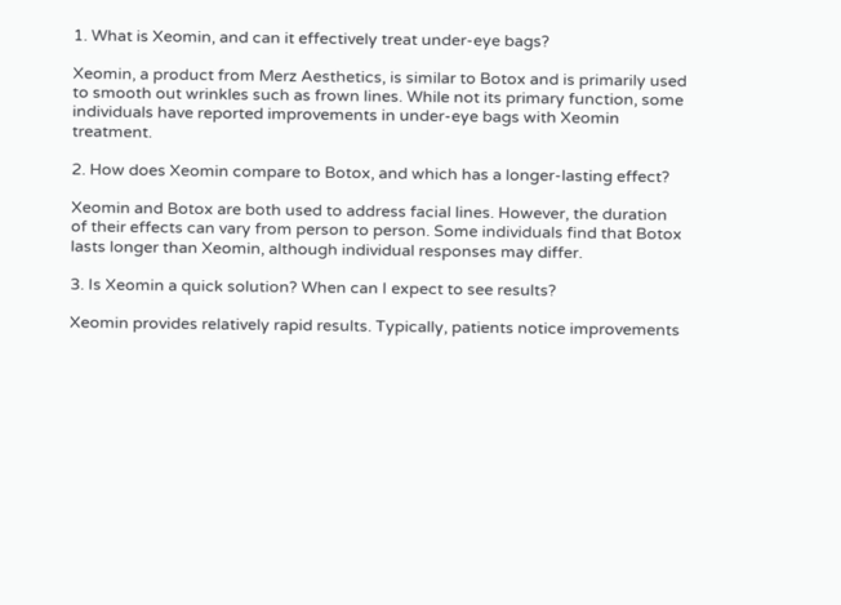1. What is Xeomin, and can it effectively treat under-eye bags?

Xeomin, a product from Merz Aesthetics, is similar to Botox and is primarily used to smooth out wrinkles such as frown lines. While not its primary function, some individuals have reported improvements in under-eye bags with Xeomin treatment.

2. How does Xeomin compare to Botox, and which has a longer-lasting effect?

Xeomin and Botox are both used to address facial lines. However, the duration of their effects can vary from person to person. Some individuals find that Botox lasts longer than Xeomin, although individual responses may differ.

3. Is Xeomin a quick solution? When can I expect to see results?

Xeomin provides relatively rapid results. Typically, patients notice improvements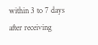within 3 to 7 days after receiving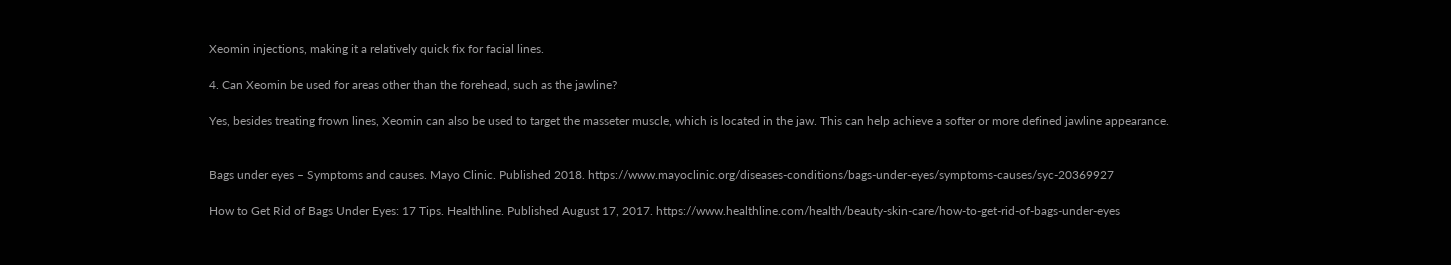Xeomin injections, making it a relatively quick fix for facial lines.

4. Can Xeomin be used for areas other than the forehead, such as the jawline?

Yes, besides treating frown lines, Xeomin can also be used to target the masseter muscle, which is located in the jaw. This can help achieve a softer or more defined jawline appearance.


Bags under eyes – Symptoms and causes. Mayo Clinic. Published 2018. https://www.mayoclinic.org/diseases-conditions/bags-under-eyes/symptoms-causes/syc-20369927

How to Get Rid of Bags Under Eyes: 17 Tips. Healthline. Published August 17, 2017. https://www.healthline.com/health/beauty-skin-care/how-to-get-rid-of-bags-under-eyes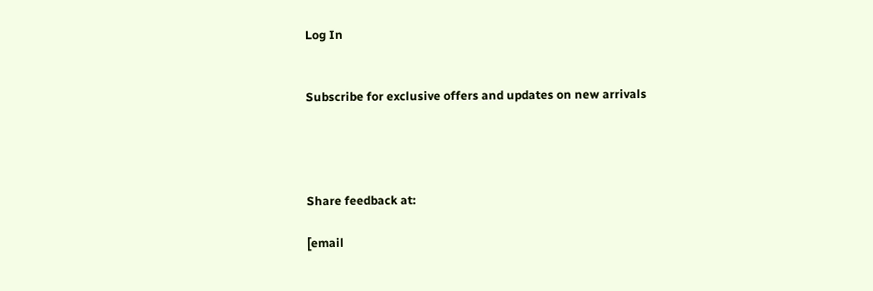Log In


Subscribe for exclusive offers and updates on new arrivals




Share feedback at:

[email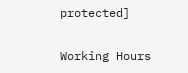protected]

Working Hours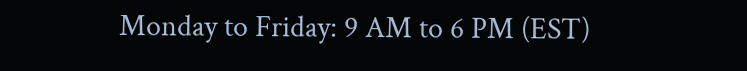Monday to Friday: 9 AM to 6 PM (EST)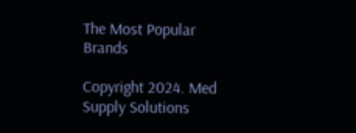The Most Popular Brands

Copyright 2024. Med Supply Solutions